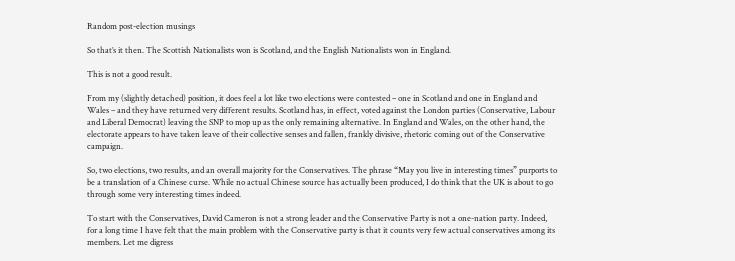Random post-election musings

So that’s it then. The Scottish Nationalists won is Scotland, and the English Nationalists won in England.

This is not a good result.

From my (slightly detached) position, it does feel a lot like two elections were contested – one in Scotland and one in England and Wales – and they have returned very different results. Scotland has, in effect, voted against the London parties (Conservative, Labour and Liberal Democrat) leaving the SNP to mop up as the only remaining alternative. In England and Wales, on the other hand, the electorate appears to have taken leave of their collective senses and fallen, frankly divisive, rhetoric coming out of the Conservative campaign.

So, two elections, two results, and an overall majority for the Conservatives. The phrase “May you live in interesting times” purports to be a translation of a Chinese curse. While no actual Chinese source has actually been produced, I do think that the UK is about to go through some very interesting times indeed.

To start with the Conservatives, David Cameron is not a strong leader and the Conservative Party is not a one-nation party. Indeed, for a long time I have felt that the main problem with the Conservative party is that it counts very few actual conservatives among its members. Let me digress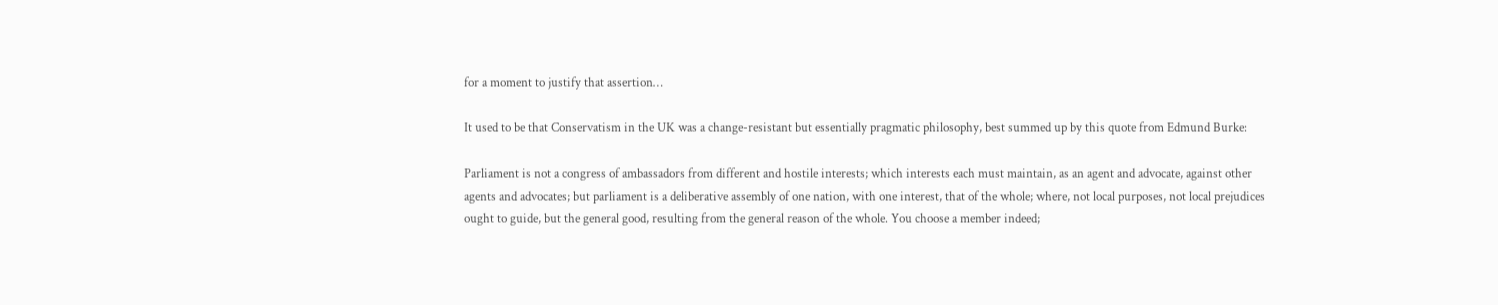for a moment to justify that assertion…

It used to be that Conservatism in the UK was a change-resistant but essentially pragmatic philosophy, best summed up by this quote from Edmund Burke:

Parliament is not a congress of ambassadors from different and hostile interests; which interests each must maintain, as an agent and advocate, against other agents and advocates; but parliament is a deliberative assembly of one nation, with one interest, that of the whole; where, not local purposes, not local prejudices ought to guide, but the general good, resulting from the general reason of the whole. You choose a member indeed;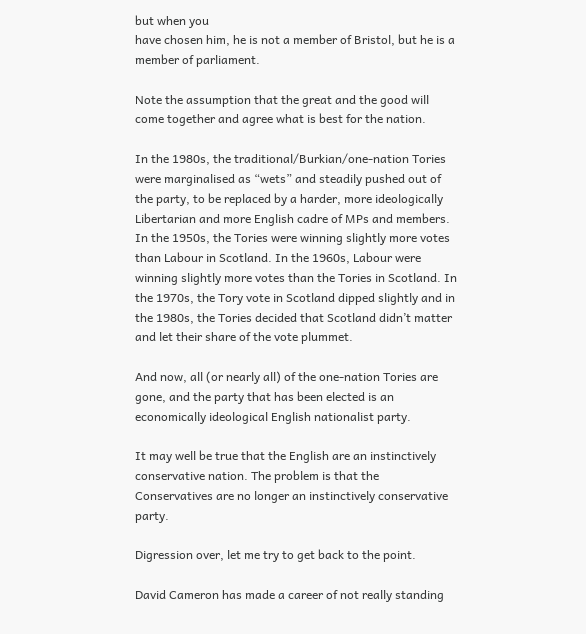but when you
have chosen him, he is not a member of Bristol, but he is a member of parliament.

Note the assumption that the great and the good will come together and agree what is best for the nation.

In the 1980s, the traditional/Burkian/one-nation Tories were marginalised as “wets” and steadily pushed out of the party, to be replaced by a harder, more ideologically Libertarian and more English cadre of MPs and members. In the 1950s, the Tories were winning slightly more votes than Labour in Scotland. In the 1960s, Labour were winning slightly more votes than the Tories in Scotland. In the 1970s, the Tory vote in Scotland dipped slightly and in the 1980s, the Tories decided that Scotland didn’t matter and let their share of the vote plummet.

And now, all (or nearly all) of the one-nation Tories are gone, and the party that has been elected is an economically ideological English nationalist party.

It may well be true that the English are an instinctively conservative nation. The problem is that the Conservatives are no longer an instinctively conservative party.

Digression over, let me try to get back to the point.

David Cameron has made a career of not really standing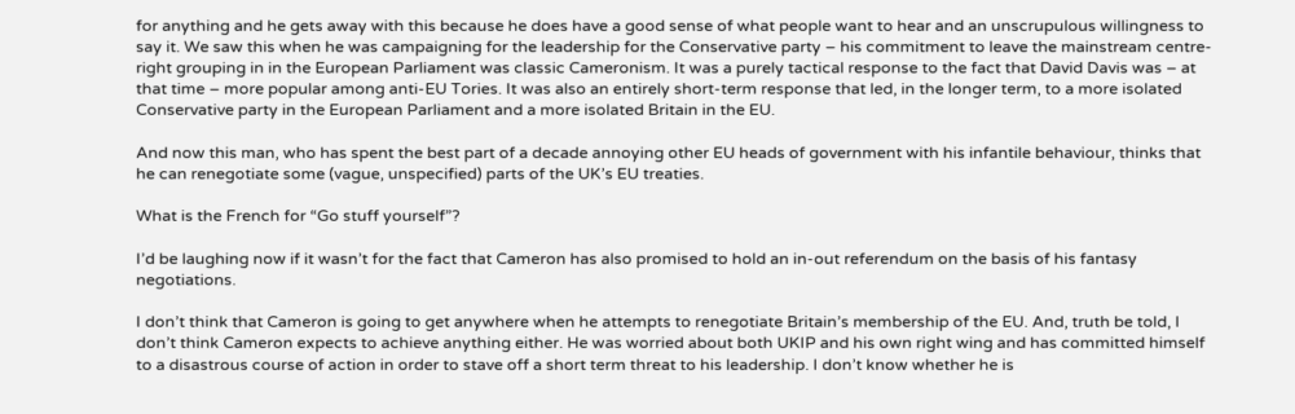for anything and he gets away with this because he does have a good sense of what people want to hear and an unscrupulous willingness to say it. We saw this when he was campaigning for the leadership for the Conservative party – his commitment to leave the mainstream centre-right grouping in in the European Parliament was classic Cameronism. It was a purely tactical response to the fact that David Davis was – at that time – more popular among anti-EU Tories. It was also an entirely short-term response that led, in the longer term, to a more isolated Conservative party in the European Parliament and a more isolated Britain in the EU.

And now this man, who has spent the best part of a decade annoying other EU heads of government with his infantile behaviour, thinks that he can renegotiate some (vague, unspecified) parts of the UK’s EU treaties.

What is the French for “Go stuff yourself”?

I’d be laughing now if it wasn’t for the fact that Cameron has also promised to hold an in-out referendum on the basis of his fantasy negotiations.

I don’t think that Cameron is going to get anywhere when he attempts to renegotiate Britain’s membership of the EU. And, truth be told, I don’t think Cameron expects to achieve anything either. He was worried about both UKIP and his own right wing and has committed himself to a disastrous course of action in order to stave off a short term threat to his leadership. I don’t know whether he is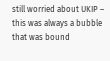still worried about UKIP – this was always a bubble that was bound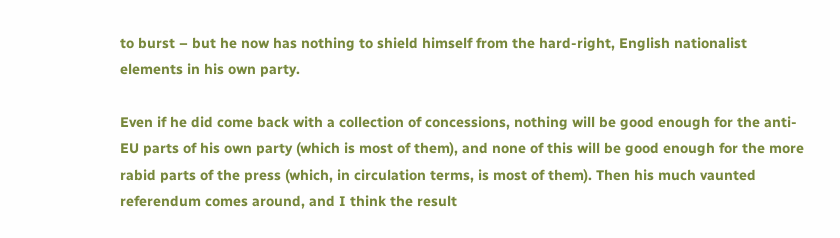to burst – but he now has nothing to shield himself from the hard-right, English nationalist elements in his own party.

Even if he did come back with a collection of concessions, nothing will be good enough for the anti-EU parts of his own party (which is most of them), and none of this will be good enough for the more rabid parts of the press (which, in circulation terms, is most of them). Then his much vaunted referendum comes around, and I think the result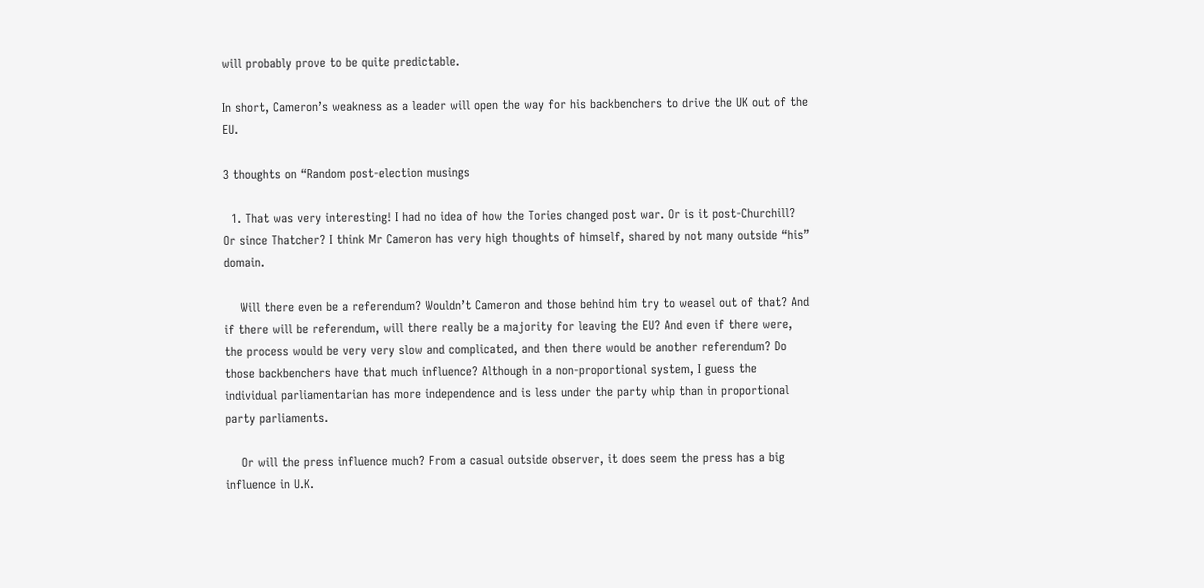will probably prove to be quite predictable.

In short, Cameron’s weakness as a leader will open the way for his backbenchers to drive the UK out of the EU.

3 thoughts on “Random post-election musings

  1. That was very interesting! I had no idea of how the Tories changed post war. Or is it post-Churchill? Or since Thatcher? I think Mr Cameron has very high thoughts of himself, shared by not many outside “his” domain.

    Will there even be a referendum? Wouldn’t Cameron and those behind him try to weasel out of that? And if there will be referendum, will there really be a majority for leaving the EU? And even if there were, the process would be very very slow and complicated, and then there would be another referendum? Do those backbenchers have that much influence? Although in a non-proportional system, I guess the individual parliamentarian has more independence and is less under the party whip than in proportional party parliaments.

    Or will the press influence much? From a casual outside observer, it does seem the press has a big influence in U.K.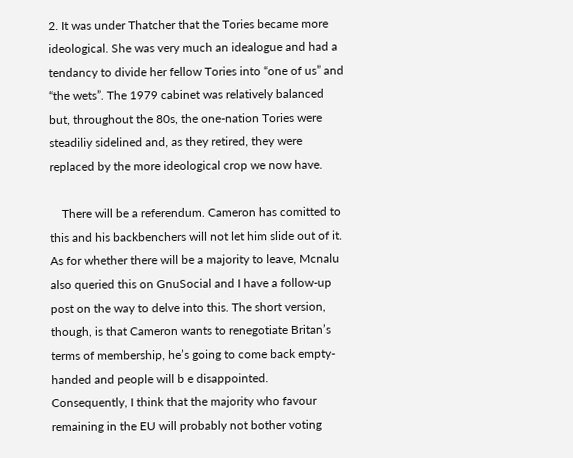2. It was under Thatcher that the Tories became more ideological. She was very much an idealogue and had a tendancy to divide her fellow Tories into “one of us” and “the wets”. The 1979 cabinet was relatively balanced but, throughout the 80s, the one-nation Tories were steadiliy sidelined and, as they retired, they were replaced by the more ideological crop we now have.

    There will be a referendum. Cameron has comitted to this and his backbenchers will not let him slide out of it. As for whether there will be a majority to leave, Mcnalu also queried this on GnuSocial and I have a follow-up post on the way to delve into this. The short version, though, is that Cameron wants to renegotiate Britan’s terms of membership, he’s going to come back empty-handed and people will b e disappointed. Consequently, I think that the majority who favour remaining in the EU will probably not bother voting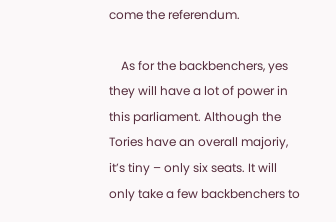come the referendum.

    As for the backbenchers, yes they will have a lot of power in this parliament. Although the Tories have an overall majoriy, it’s tiny – only six seats. It will only take a few backbenchers to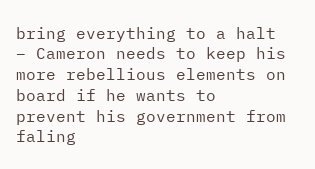bring everything to a halt – Cameron needs to keep his more rebellious elements on board if he wants to prevent his government from faling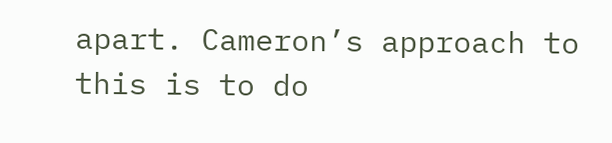apart. Cameron’s approach to this is to do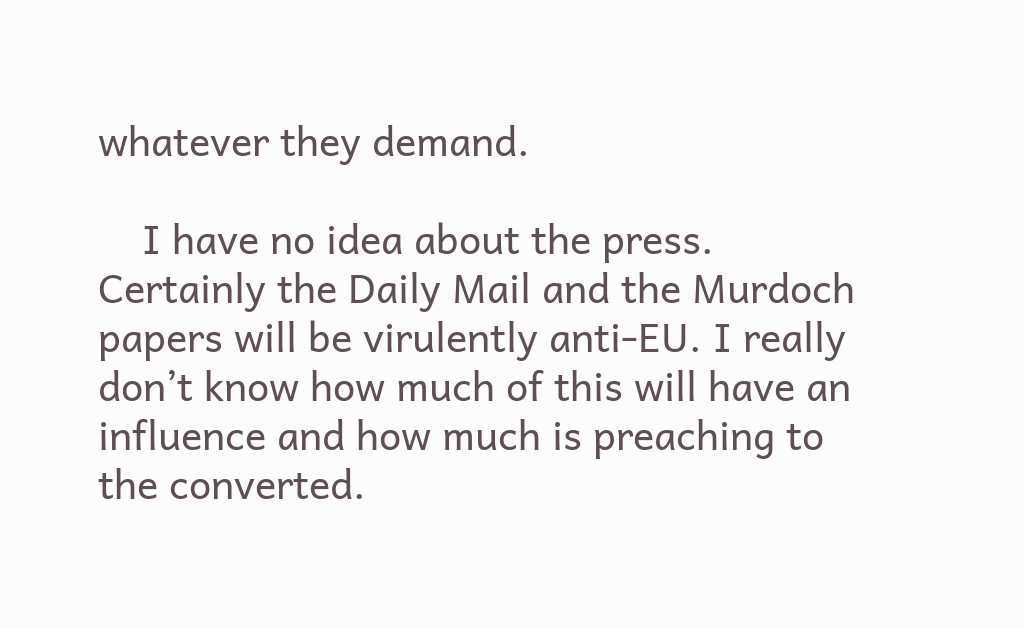whatever they demand.

    I have no idea about the press. Certainly the Daily Mail and the Murdoch papers will be virulently anti-EU. I really don’t know how much of this will have an influence and how much is preaching to the converted.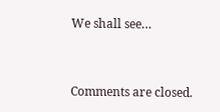We shall see…


Comments are closed.